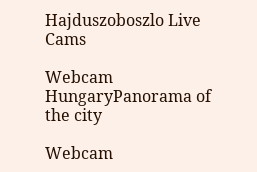Hajduszoboszlo Live Cams

Webcam HungaryPanorama of the city

Webcam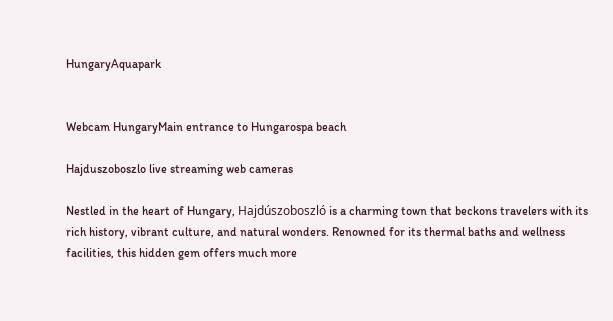HungaryAquapark


Webcam HungaryMain entrance to Hungarospa beach

Hajduszoboszlo live streaming web cameras

Nestled in the heart of Hungary, Hajdúszoboszló is a charming town that beckons travelers with its rich history, vibrant culture, and natural wonders. Renowned for its thermal baths and wellness facilities, this hidden gem offers much more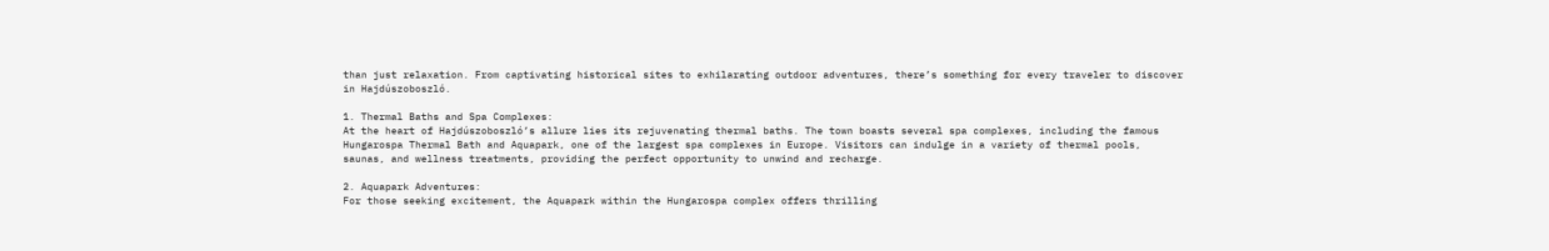than just relaxation. From captivating historical sites to exhilarating outdoor adventures, there’s something for every traveler to discover in Hajdúszoboszló.

1. Thermal Baths and Spa Complexes:
At the heart of Hajdúszoboszló’s allure lies its rejuvenating thermal baths. The town boasts several spa complexes, including the famous Hungarospa Thermal Bath and Aquapark, one of the largest spa complexes in Europe. Visitors can indulge in a variety of thermal pools, saunas, and wellness treatments, providing the perfect opportunity to unwind and recharge.

2. Aquapark Adventures:
For those seeking excitement, the Aquapark within the Hungarospa complex offers thrilling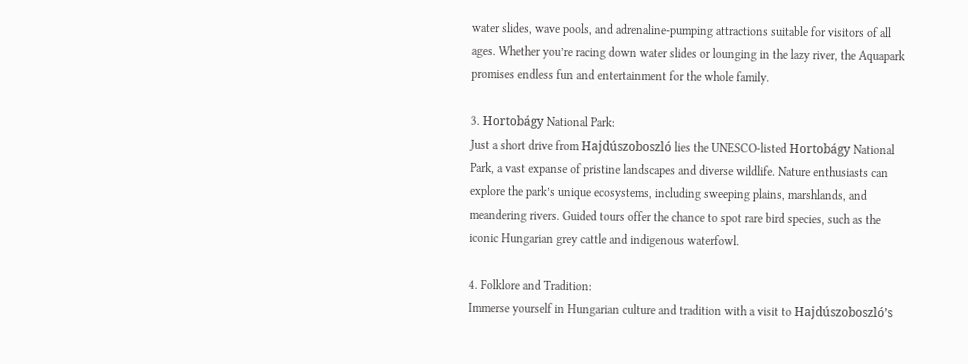water slides, wave pools, and adrenaline-pumping attractions suitable for visitors of all ages. Whether you’re racing down water slides or lounging in the lazy river, the Aquapark promises endless fun and entertainment for the whole family.

3. Hortobágy National Park:
Just a short drive from Hajdúszoboszló lies the UNESCO-listed Hortobágy National Park, a vast expanse of pristine landscapes and diverse wildlife. Nature enthusiasts can explore the park’s unique ecosystems, including sweeping plains, marshlands, and meandering rivers. Guided tours offer the chance to spot rare bird species, such as the iconic Hungarian grey cattle and indigenous waterfowl.

4. Folklore and Tradition:
Immerse yourself in Hungarian culture and tradition with a visit to Hajdúszoboszló’s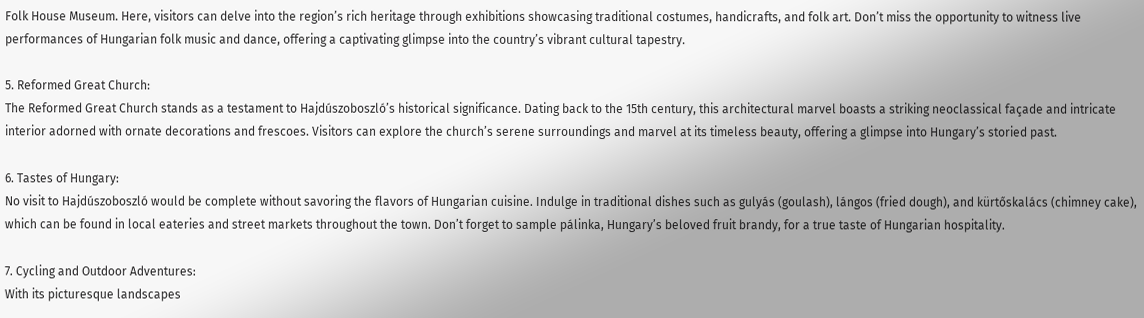Folk House Museum. Here, visitors can delve into the region’s rich heritage through exhibitions showcasing traditional costumes, handicrafts, and folk art. Don’t miss the opportunity to witness live performances of Hungarian folk music and dance, offering a captivating glimpse into the country’s vibrant cultural tapestry.

5. Reformed Great Church:
The Reformed Great Church stands as a testament to Hajdúszoboszló’s historical significance. Dating back to the 15th century, this architectural marvel boasts a striking neoclassical façade and intricate interior adorned with ornate decorations and frescoes. Visitors can explore the church’s serene surroundings and marvel at its timeless beauty, offering a glimpse into Hungary’s storied past.

6. Tastes of Hungary:
No visit to Hajdúszoboszló would be complete without savoring the flavors of Hungarian cuisine. Indulge in traditional dishes such as gulyás (goulash), lángos (fried dough), and kürtőskalács (chimney cake), which can be found in local eateries and street markets throughout the town. Don’t forget to sample pálinka, Hungary’s beloved fruit brandy, for a true taste of Hungarian hospitality.

7. Cycling and Outdoor Adventures:
With its picturesque landscapes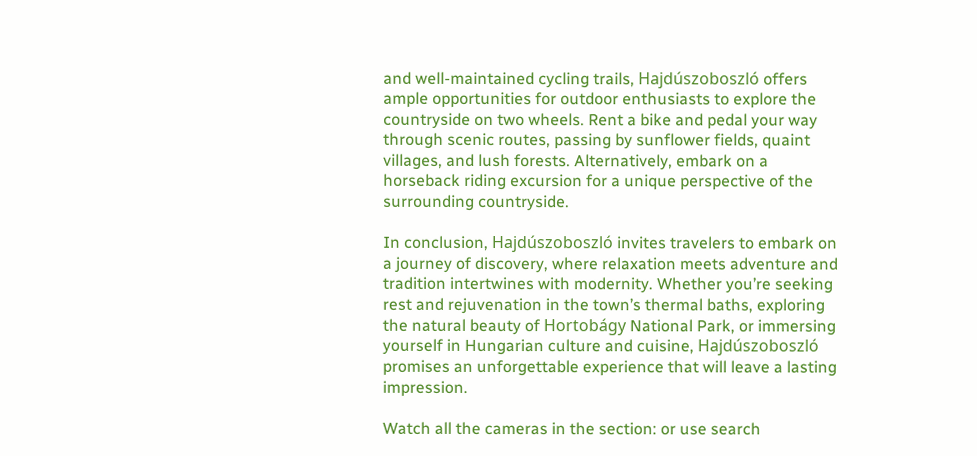and well-maintained cycling trails, Hajdúszoboszló offers ample opportunities for outdoor enthusiasts to explore the countryside on two wheels. Rent a bike and pedal your way through scenic routes, passing by sunflower fields, quaint villages, and lush forests. Alternatively, embark on a horseback riding excursion for a unique perspective of the surrounding countryside.

In conclusion, Hajdúszoboszló invites travelers to embark on a journey of discovery, where relaxation meets adventure and tradition intertwines with modernity. Whether you’re seeking rest and rejuvenation in the town’s thermal baths, exploring the natural beauty of Hortobágy National Park, or immersing yourself in Hungarian culture and cuisine, Hajdúszoboszló promises an unforgettable experience that will leave a lasting impression.

Watch all the cameras in the section: or use search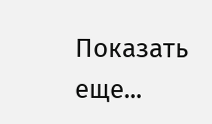Показать еще...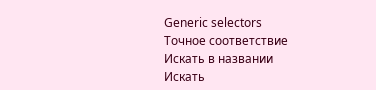Generic selectors
Точное соответствие
Искать в названии
Искать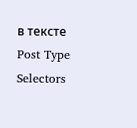в тексте
Post Type Selectors